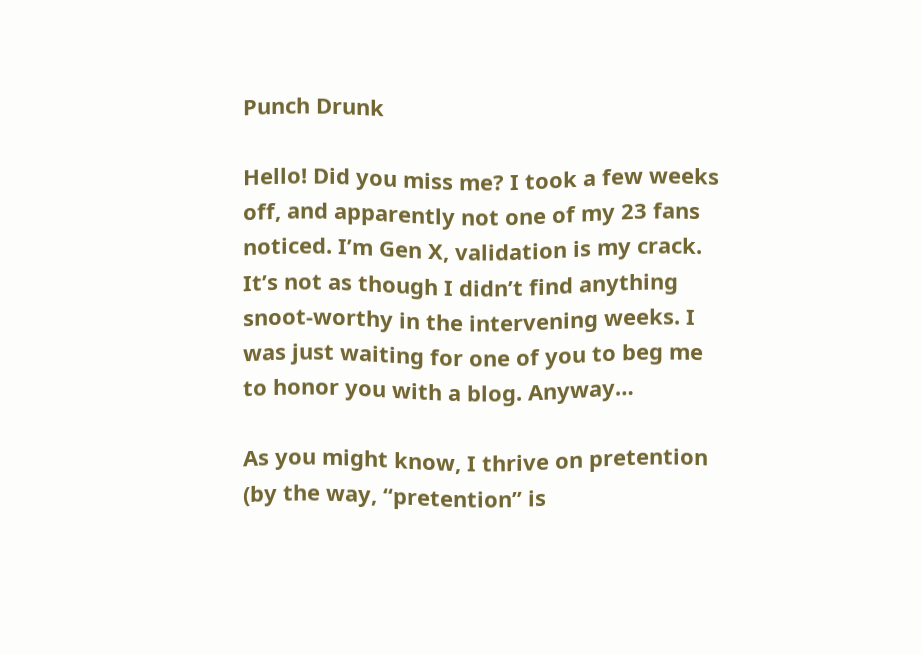Punch Drunk

Hello! Did you miss me? I took a few weeks off, and apparently not one of my 23 fans noticed. I’m Gen X, validation is my crack. It’s not as though I didn’t find anything snoot-worthy in the intervening weeks. I was just waiting for one of you to beg me to honor you with a blog. Anyway…

As you might know, I thrive on pretention (by the way, “pretention” is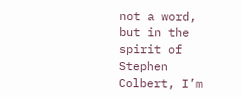not a word, but in the spirit of Stephen Colbert, I’m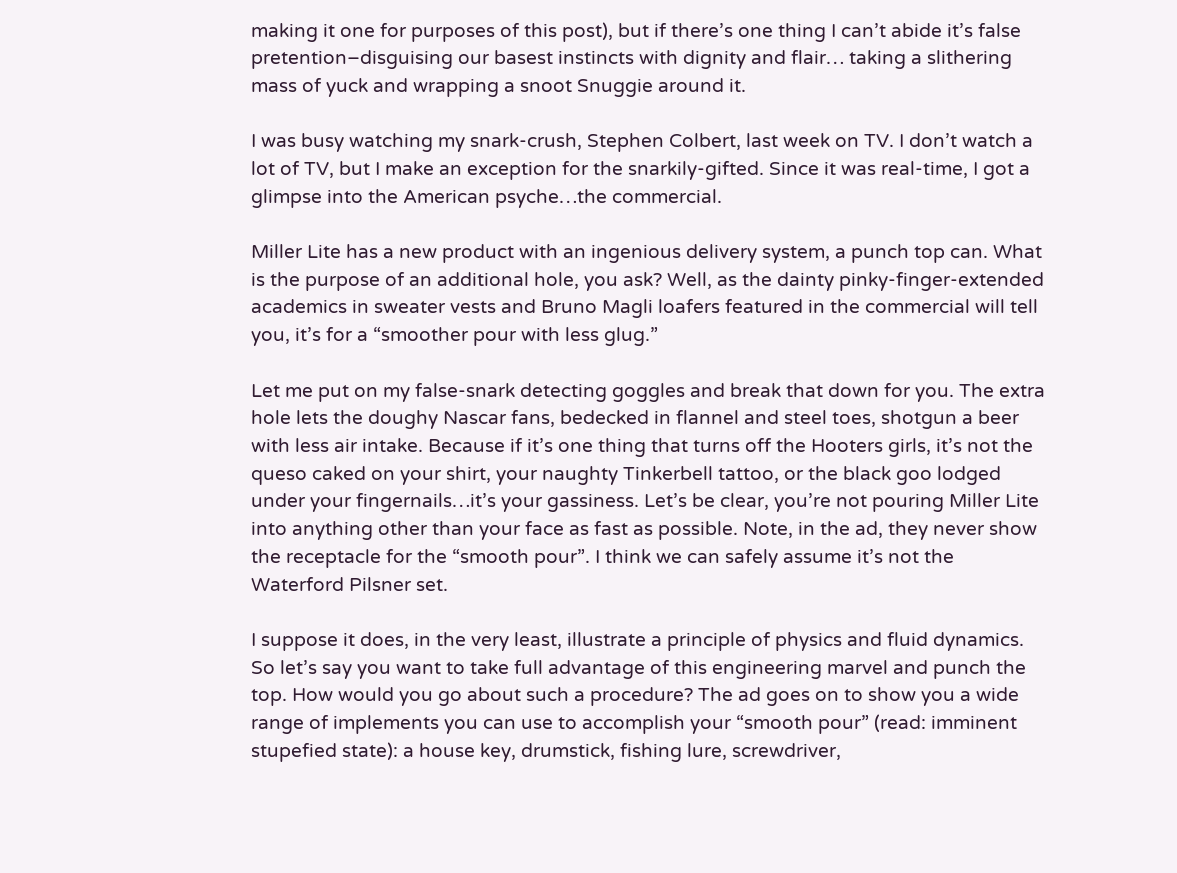making it one for purposes of this post), but if there’s one thing I can’t abide it’s false pretention–disguising our basest instincts with dignity and flair… taking a slithering mass of yuck and wrapping a snoot Snuggie around it.

I was busy watching my snark-crush, Stephen Colbert, last week on TV. I don’t watch a lot of TV, but I make an exception for the snarkily-gifted. Since it was real-time, I got a glimpse into the American psyche…the commercial.

Miller Lite has a new product with an ingenious delivery system, a punch top can. What is the purpose of an additional hole, you ask? Well, as the dainty pinky-finger-extended academics in sweater vests and Bruno Magli loafers featured in the commercial will tell you, it’s for a “smoother pour with less glug.”

Let me put on my false-snark detecting goggles and break that down for you. The extra hole lets the doughy Nascar fans, bedecked in flannel and steel toes, shotgun a beer with less air intake. Because if it’s one thing that turns off the Hooters girls, it’s not the queso caked on your shirt, your naughty Tinkerbell tattoo, or the black goo lodged under your fingernails…it’s your gassiness. Let’s be clear, you’re not pouring Miller Lite into anything other than your face as fast as possible. Note, in the ad, they never show the receptacle for the “smooth pour”. I think we can safely assume it’s not the Waterford Pilsner set.

I suppose it does, in the very least, illustrate a principle of physics and fluid dynamics. So let’s say you want to take full advantage of this engineering marvel and punch the top. How would you go about such a procedure? The ad goes on to show you a wide range of implements you can use to accomplish your “smooth pour” (read: imminent stupefied state): a house key, drumstick, fishing lure, screwdriver,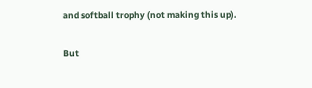and softball trophy (not making this up).

But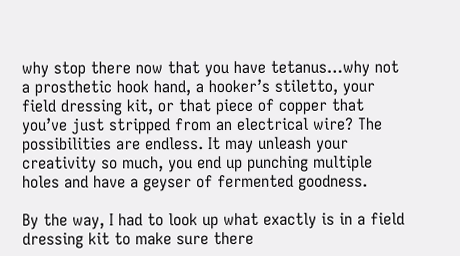why stop there now that you have tetanus…why not a prosthetic hook hand, a hooker’s stiletto, your field dressing kit, or that piece of copper that you’ve just stripped from an electrical wire? The possibilities are endless. It may unleash your creativity so much, you end up punching multiple holes and have a geyser of fermented goodness.

By the way, I had to look up what exactly is in a field dressing kit to make sure there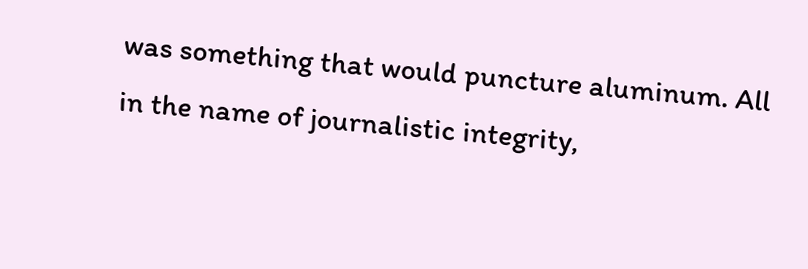was something that would puncture aluminum. All in the name of journalistic integrity,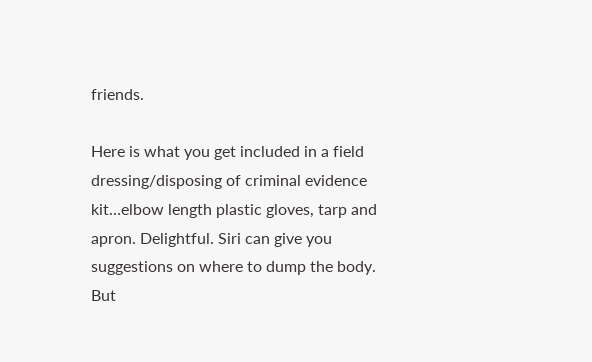friends.

Here is what you get included in a field dressing/disposing of criminal evidence kit…elbow length plastic gloves, tarp and apron. Delightful. Siri can give you suggestions on where to dump the body. But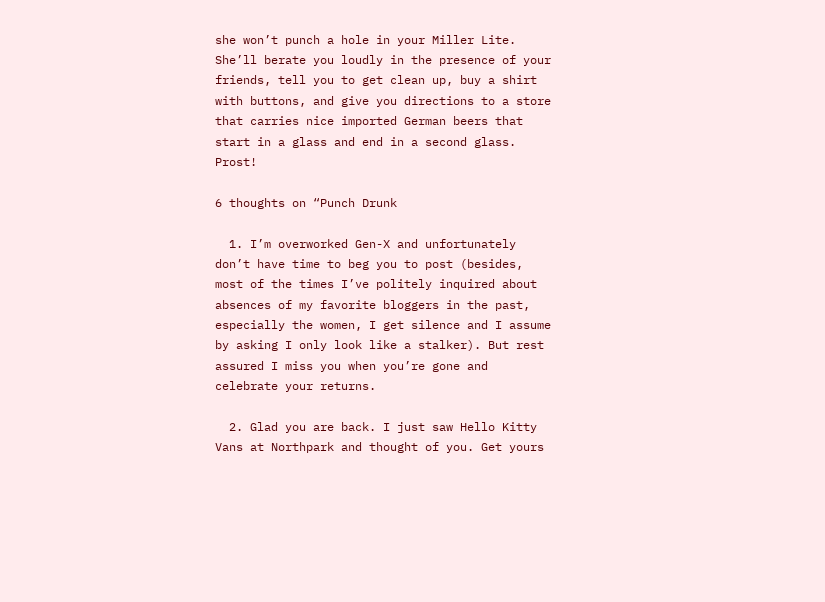she won’t punch a hole in your Miller Lite. She’ll berate you loudly in the presence of your friends, tell you to get clean up, buy a shirt with buttons, and give you directions to a store that carries nice imported German beers that start in a glass and end in a second glass. Prost!

6 thoughts on “Punch Drunk

  1. I’m overworked Gen-X and unfortunately don’t have time to beg you to post (besides, most of the times I’ve politely inquired about absences of my favorite bloggers in the past, especially the women, I get silence and I assume by asking I only look like a stalker). But rest assured I miss you when you’re gone and celebrate your returns.

  2. Glad you are back. I just saw Hello Kitty Vans at Northpark and thought of you. Get yours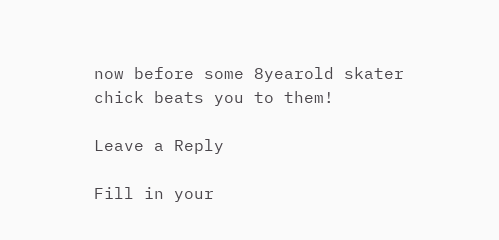now before some 8yearold skater chick beats you to them!

Leave a Reply

Fill in your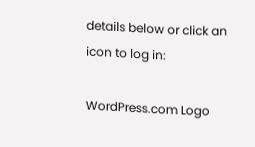details below or click an icon to log in:

WordPress.com Logo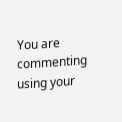You are commenting using your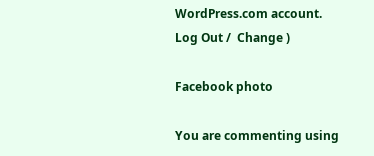WordPress.com account. Log Out /  Change )

Facebook photo

You are commenting using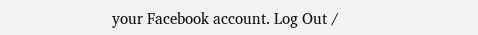your Facebook account. Log Out /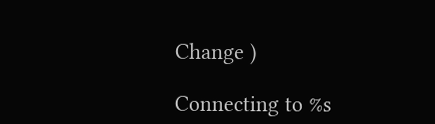Change )

Connecting to %s